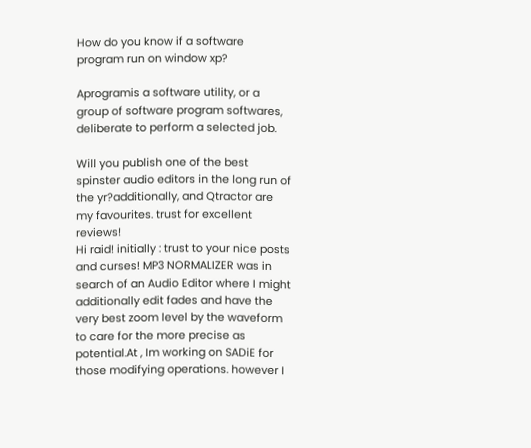How do you know if a software program run on window xp?

Aprogramis a software utility, or a group of software program softwares, deliberate to perform a selected job.

Will you publish one of the best spinster audio editors in the long run of the yr?additionally, and Qtractor are my favourites. trust for excellent reviews!
Hi raid! initially : trust to your nice posts and curses! MP3 NORMALIZER was in search of an Audio Editor where I might additionally edit fades and have the very best zoom level by the waveform to care for the more precise as potential.At , Im working on SADiE for those modifying operations. however I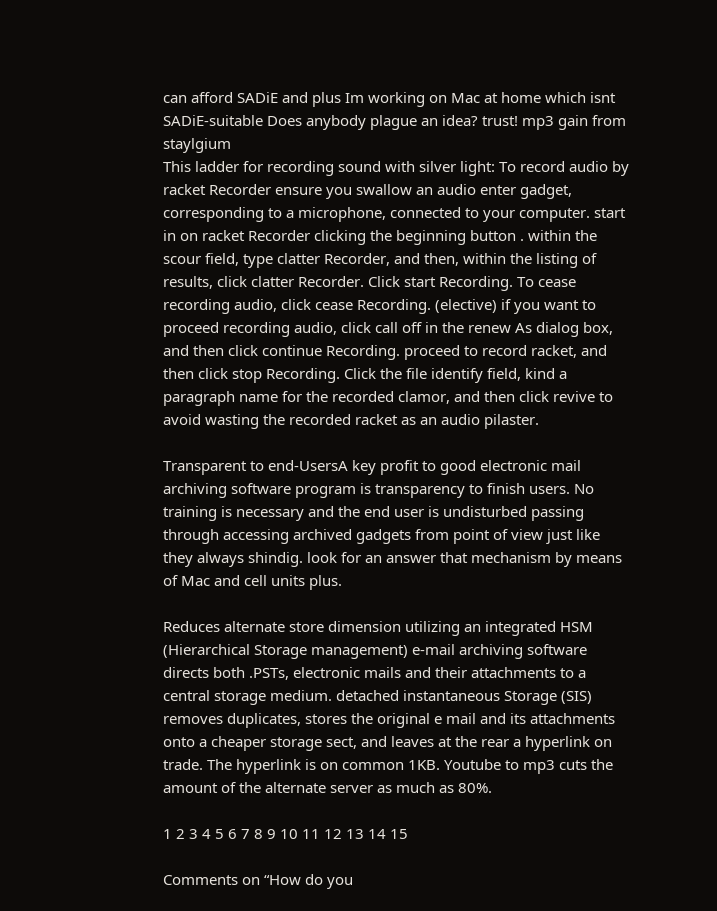can afford SADiE and plus Im working on Mac at home which isnt SADiE-suitable Does anybody plague an idea? trust! mp3 gain from staylgium
This ladder for recording sound with silver light: To record audio by racket Recorder ensure you swallow an audio enter gadget, corresponding to a microphone, connected to your computer. start in on racket Recorder clicking the beginning button . within the scour field, type clatter Recorder, and then, within the listing of results, click clatter Recorder. Click start Recording. To cease recording audio, click cease Recording. (elective) if you want to proceed recording audio, click call off in the renew As dialog box, and then click continue Recording. proceed to record racket, and then click stop Recording. Click the file identify field, kind a paragraph name for the recorded clamor, and then click revive to avoid wasting the recorded racket as an audio pilaster.

Transparent to end-UsersA key profit to good electronic mail archiving software program is transparency to finish users. No training is necessary and the end user is undisturbed passing through accessing archived gadgets from point of view just like they always shindig. look for an answer that mechanism by means of Mac and cell units plus.

Reduces alternate store dimension utilizing an integrated HSM (Hierarchical Storage management) e-mail archiving software directs both .PSTs, electronic mails and their attachments to a central storage medium. detached instantaneous Storage (SIS) removes duplicates, stores the original e mail and its attachments onto a cheaper storage sect, and leaves at the rear a hyperlink on trade. The hyperlink is on common 1KB. Youtube to mp3 cuts the amount of the alternate server as much as 80%.

1 2 3 4 5 6 7 8 9 10 11 12 13 14 15

Comments on “How do you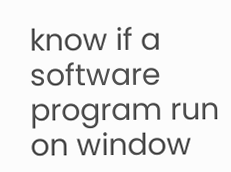know if a software program run on window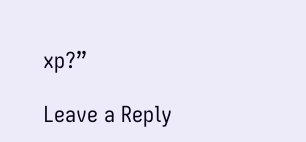xp?”

Leave a Reply